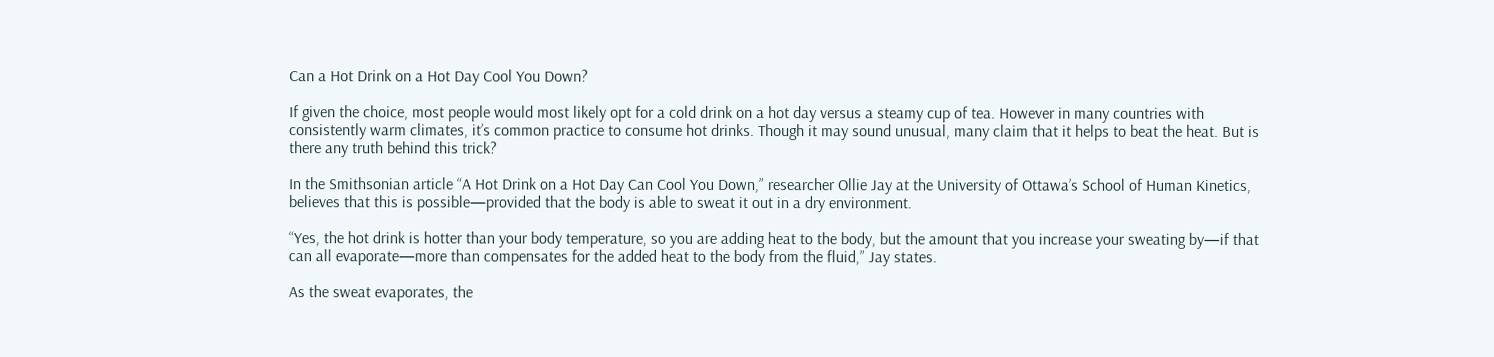Can a Hot Drink on a Hot Day Cool You Down?

If given the choice, most people would most likely opt for a cold drink on a hot day versus a steamy cup of tea. However in many countries with consistently warm climates, it’s common practice to consume hot drinks. Though it may sound unusual, many claim that it helps to beat the heat. But is there any truth behind this trick?

In the Smithsonian article “A Hot Drink on a Hot Day Can Cool You Down,” researcher Ollie Jay at the University of Ottawa’s School of Human Kinetics, believes that this is possible—provided that the body is able to sweat it out in a dry environment.

“Yes, the hot drink is hotter than your body temperature, so you are adding heat to the body, but the amount that you increase your sweating by—if that can all evaporate—more than compensates for the added heat to the body from the fluid,” Jay states.

As the sweat evaporates, the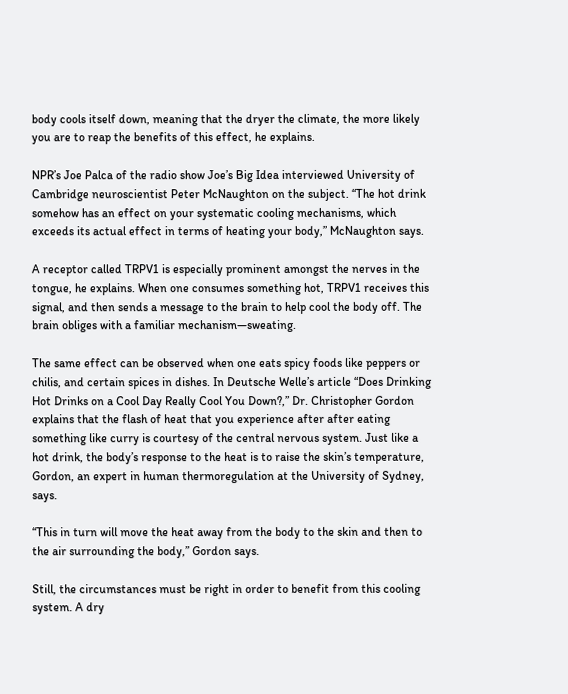body cools itself down, meaning that the dryer the climate, the more likely you are to reap the benefits of this effect, he explains.

NPR’s Joe Palca of the radio show Joe’s Big Idea interviewed University of Cambridge neuroscientist Peter McNaughton on the subject. “The hot drink somehow has an effect on your systematic cooling mechanisms, which exceeds its actual effect in terms of heating your body,” McNaughton says.

A receptor called TRPV1 is especially prominent amongst the nerves in the tongue, he explains. When one consumes something hot, TRPV1 receives this signal, and then sends a message to the brain to help cool the body off. The brain obliges with a familiar mechanism—sweating.

The same effect can be observed when one eats spicy foods like peppers or chilis, and certain spices in dishes. In Deutsche Welle’s article “Does Drinking Hot Drinks on a Cool Day Really Cool You Down?,” Dr. Christopher Gordon explains that the flash of heat that you experience after after eating something like curry is courtesy of the central nervous system. Just like a hot drink, the body’s response to the heat is to raise the skin’s temperature, Gordon, an expert in human thermoregulation at the University of Sydney, says.

“This in turn will move the heat away from the body to the skin and then to the air surrounding the body,” Gordon says.

Still, the circumstances must be right in order to benefit from this cooling system. A dry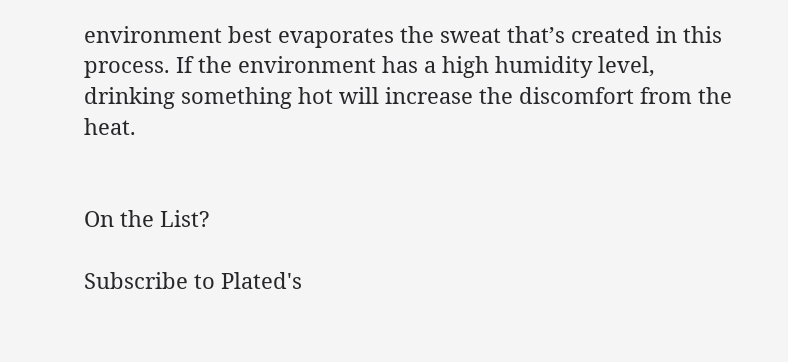environment best evaporates the sweat that’s created in this process. If the environment has a high humidity level, drinking something hot will increase the discomfort from the heat.


On the List?

Subscribe to Plated's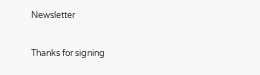Newsletter

Thanks for signing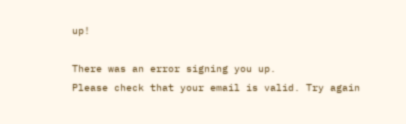up!

There was an error signing you up.
Please check that your email is valid. Try again